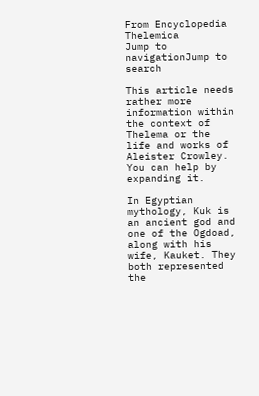From Encyclopedia Thelemica
Jump to navigationJump to search

This article needs rather more information within the context of Thelema or the life and works of Aleister Crowley. You can help by expanding it.

In Egyptian mythology, Kuk is an ancient god and one of the Ogdoad, along with his wife, Kauket. They both represented the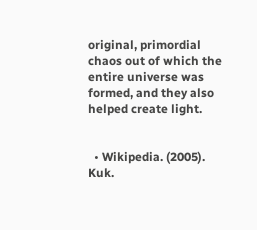original, primordial chaos out of which the entire universe was formed, and they also helped create light.


  • Wikipedia. (2005). Kuk.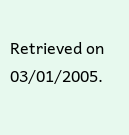Retrieved on 03/01/2005.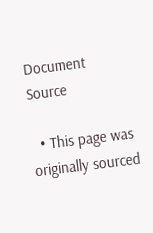Document Source

  • This page was originally sourced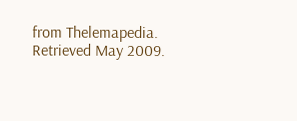from Thelemapedia. Retrieved May 2009.